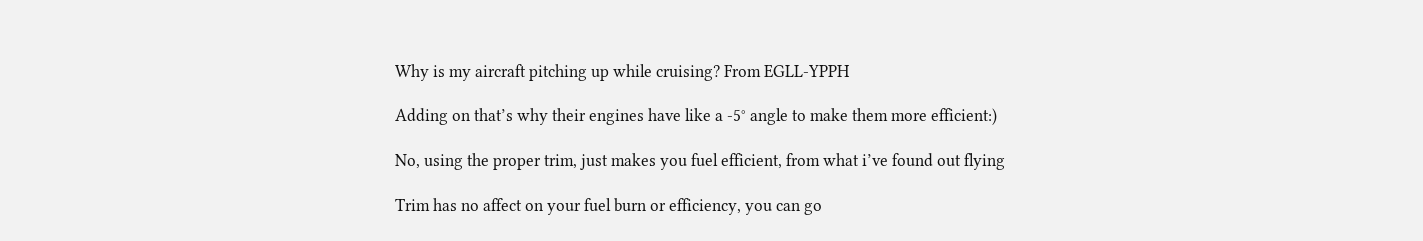Why is my aircraft pitching up while cruising? From EGLL-YPPH

Adding on that’s why their engines have like a -5° angle to make them more efficient:)

No, using the proper trim, just makes you fuel efficient, from what i’ve found out flying

Trim has no affect on your fuel burn or efficiency, you can go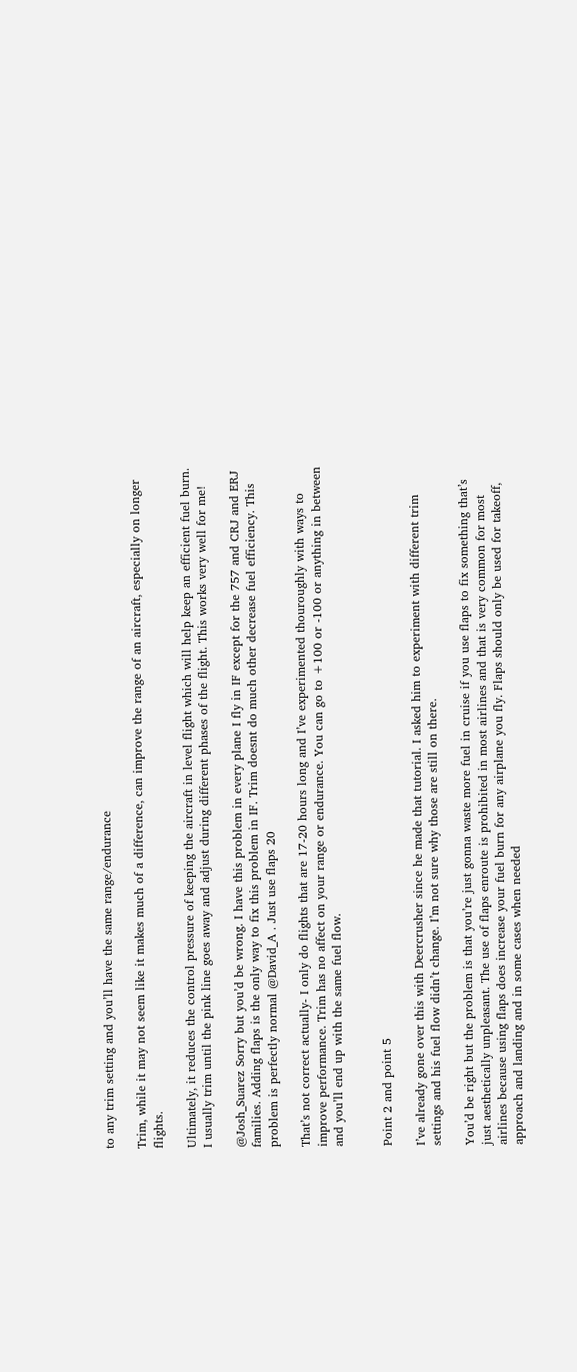to any trim setting and you’ll have the same range/endurance

Trim, while it may not seem like it makes much of a difference, can improve the range of an aircraft, especially on longer flights.

Ultimately, it reduces the control pressure of keeping the aircraft in level flight which will help keep an efficient fuel burn. I usually trim until the pink line goes away and adjust during different phases of the flight. This works very well for me!

@Josh_Suarez Sorry but you’d be wrong. I have this problem in every plane I fly in IF except for the 757 and CRJ and ERJ families. Adding flaps is the only way to fix this problem in IF. Trim doesnt do much other decrease fuel efficiency. This problem is perfectly normal @David_A . Just use flaps 20

That’s not correct actually- I only do flights that are 17-20 hours long and I’ve experimented thouroughly with ways to improve performance. Trim has no affect on your range or endurance. You can go to +100 or -100 or anything in between and you’ll end up with the same fuel flow.


Point 2 and point 5

I’ve already gone over this with Deercrusher since he made that tutorial. I asked him to experiment with different trim settings and his fuel flow didn’t change. I’m not sure why those are still on there.

You’d be right but the problem is that you’re just gonna waste more fuel in cruise if you use flaps to fix something that’s just aesthetically unpleasant. The use of flaps enroute is prohibited in most airlines and that is very common for most airlines because using flaps does increase your fuel burn for any airplane you fly. Flaps should only be used for takeoff, approach and landing and in some cases when needed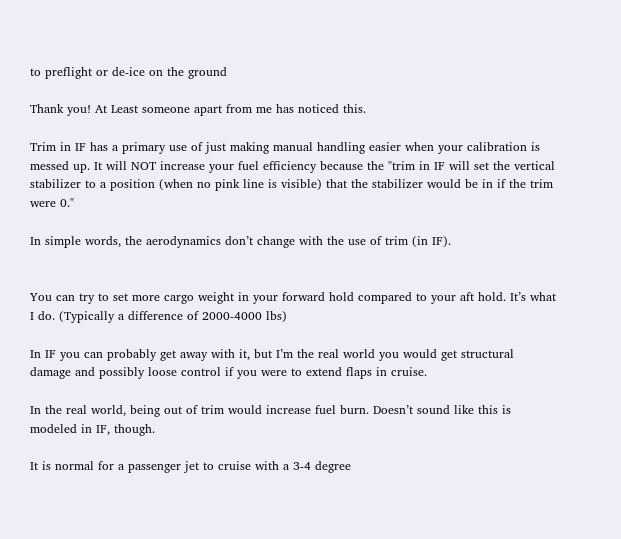to preflight or de-ice on the ground

Thank you! At Least someone apart from me has noticed this.

Trim in IF has a primary use of just making manual handling easier when your calibration is messed up. It will NOT increase your fuel efficiency because the "trim in IF will set the vertical stabilizer to a position (when no pink line is visible) that the stabilizer would be in if the trim were 0."

In simple words, the aerodynamics don’t change with the use of trim (in IF).


You can try to set more cargo weight in your forward hold compared to your aft hold. It’s what I do. (Typically a difference of 2000-4000 lbs)

In IF you can probably get away with it, but I’m the real world you would get structural damage and possibly loose control if you were to extend flaps in cruise.

In the real world, being out of trim would increase fuel burn. Doesn’t sound like this is modeled in IF, though.

It is normal for a passenger jet to cruise with a 3-4 degree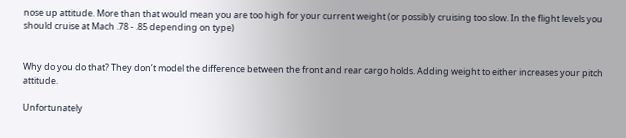nose up attitude. More than that would mean you are too high for your current weight (or possibly cruising too slow. In the flight levels you should cruise at Mach .78 - .85 depending on type)


Why do you do that? They don’t model the difference between the front and rear cargo holds. Adding weight to either increases your pitch attitude.

Unfortunately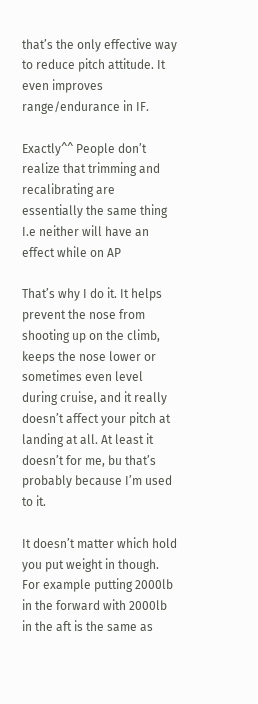that’s the only effective way to reduce pitch attitude. It even improves range/endurance in IF.

Exactly^^ People don’t realize that trimming and recalibrating are essentially the same thing
I.e neither will have an effect while on AP

That’s why I do it. It helps prevent the nose from shooting up on the climb, keeps the nose lower or sometimes even level during cruise, and it really doesn’t affect your pitch at landing at all. At least it doesn’t for me, bu that’s probably because I’m used to it.

It doesn’t matter which hold you put weight in though. For example putting 2000lb in the forward with 2000lb in the aft is the same as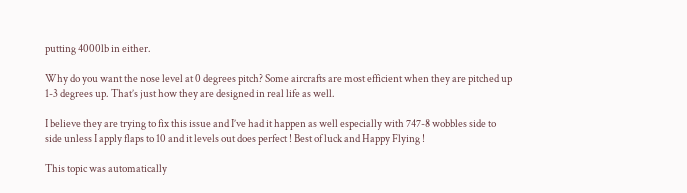putting 4000lb in either.

Why do you want the nose level at 0 degrees pitch? Some aircrafts are most efficient when they are pitched up 1-3 degrees up. That’s just how they are designed in real life as well.

I believe they are trying to fix this issue and I’ve had it happen as well especially with 747-8 wobbles side to side unless I apply flaps to 10 and it levels out does perfect ! Best of luck and Happy Flying !

This topic was automatically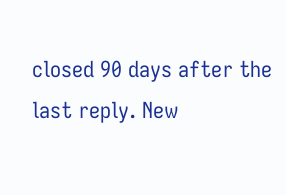closed 90 days after the last reply. New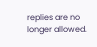replies are no longer allowed.